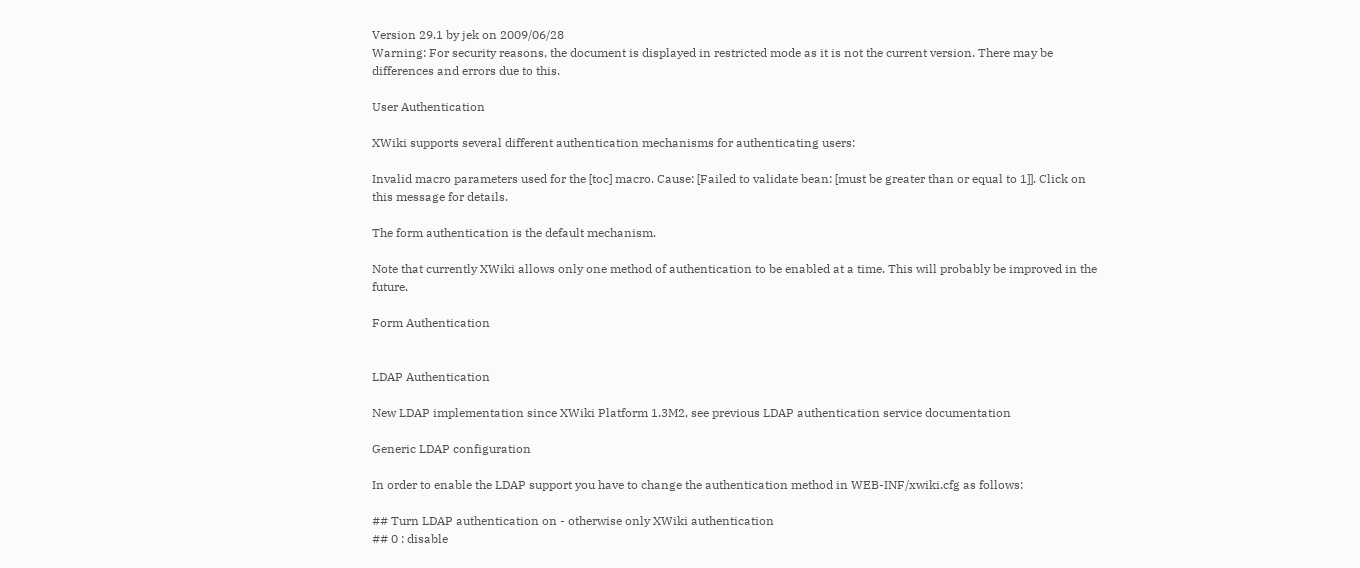Version 29.1 by jek on 2009/06/28
Warning: For security reasons, the document is displayed in restricted mode as it is not the current version. There may be differences and errors due to this.

User Authentication

XWiki supports several different authentication mechanisms for authenticating users:

Invalid macro parameters used for the [toc] macro. Cause: [Failed to validate bean: [must be greater than or equal to 1]]. Click on this message for details.

The form authentication is the default mechanism.

Note that currently XWiki allows only one method of authentication to be enabled at a time. This will probably be improved in the future.

Form Authentication


LDAP Authentication

New LDAP implementation since XWiki Platform 1.3M2, see previous LDAP authentication service documentation

Generic LDAP configuration

In order to enable the LDAP support you have to change the authentication method in WEB-INF/xwiki.cfg as follows:

## Turn LDAP authentication on - otherwise only XWiki authentication
## 0 : disable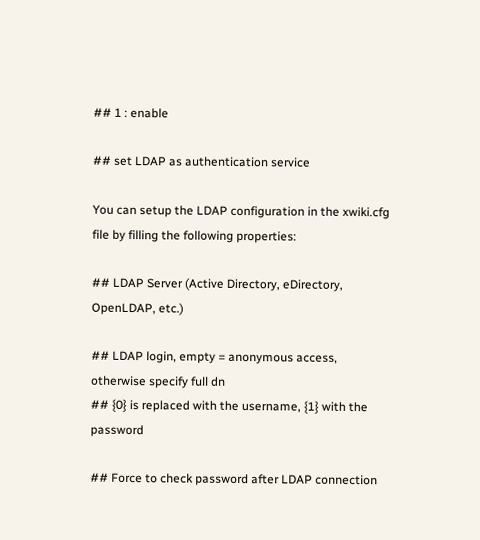## 1 : enable

## set LDAP as authentication service

You can setup the LDAP configuration in the xwiki.cfg file by filling the following properties:

## LDAP Server (Active Directory, eDirectory, OpenLDAP, etc.)

## LDAP login, empty = anonymous access, otherwise specify full dn
## {0} is replaced with the username, {1} with the password

## Force to check password after LDAP connection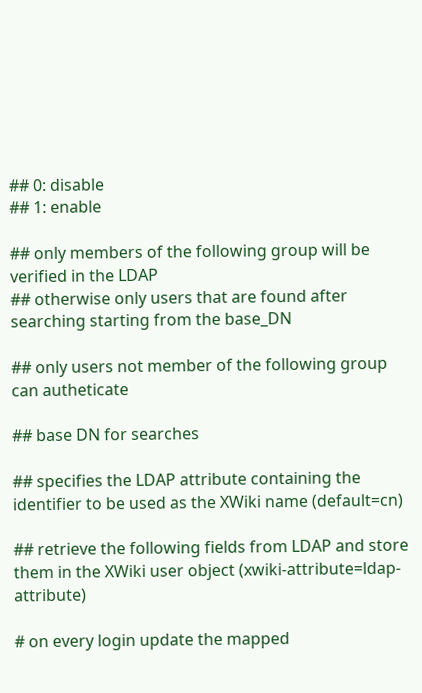## 0: disable
## 1: enable

## only members of the following group will be verified in the LDAP
## otherwise only users that are found after searching starting from the base_DN

## only users not member of the following group can autheticate

## base DN for searches

## specifies the LDAP attribute containing the identifier to be used as the XWiki name (default=cn)

## retrieve the following fields from LDAP and store them in the XWiki user object (xwiki-attribute=ldap-attribute)

# on every login update the mapped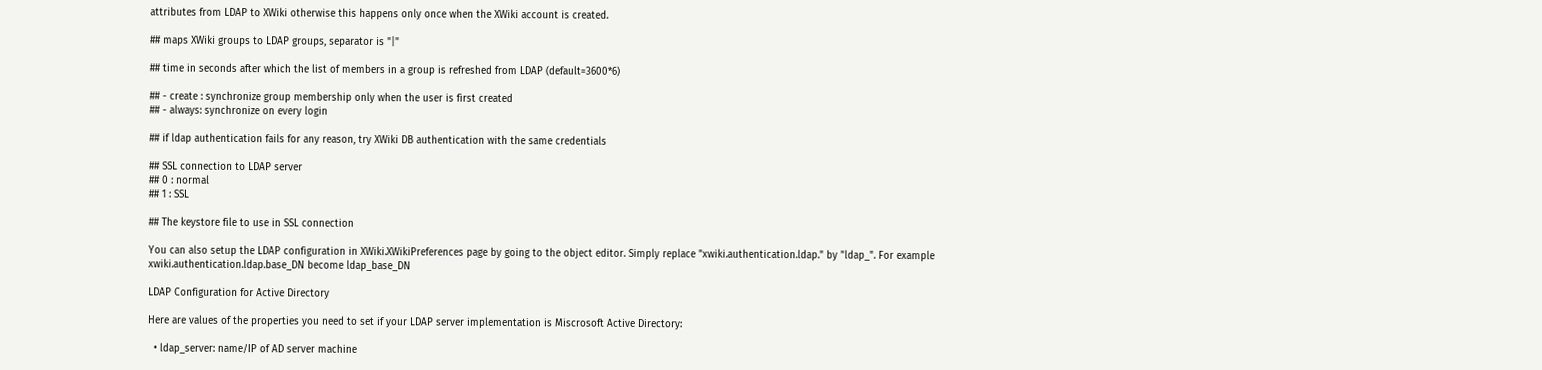attributes from LDAP to XWiki otherwise this happens only once when the XWiki account is created.

## maps XWiki groups to LDAP groups, separator is "|"

## time in seconds after which the list of members in a group is refreshed from LDAP (default=3600*6)

## - create : synchronize group membership only when the user is first created
## - always: synchronize on every login

## if ldap authentication fails for any reason, try XWiki DB authentication with the same credentials

## SSL connection to LDAP server
## 0 : normal
## 1 : SSL

## The keystore file to use in SSL connection

You can also setup the LDAP configuration in XWiki.XWikiPreferences page by going to the object editor. Simply replace "xwiki.authentication.ldap." by "ldap_". For example xwiki.authentication.ldap.base_DN become ldap_base_DN

LDAP Configuration for Active Directory

Here are values of the properties you need to set if your LDAP server implementation is Miscrosoft Active Directory:

  • ldap_server: name/IP of AD server machine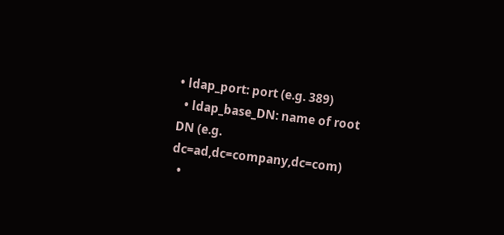• ldap_port: port (e.g. 389)
  • ldap_base_DN: name of root DN (e.g. dc=ad,dc=company,dc=com)
  •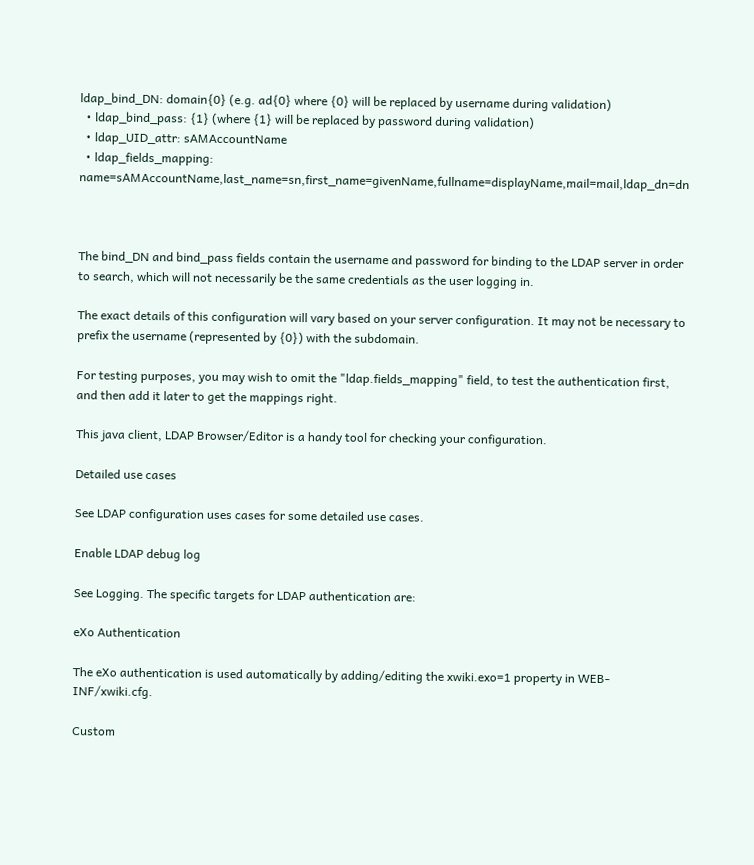ldap_bind_DN: domain{0} (e.g. ad{0} where {0} will be replaced by username during validation)
  • ldap_bind_pass: {1} (where {1} will be replaced by password during validation)
  • ldap_UID_attr: sAMAccountName
  • ldap_fields_mapping: name=sAMAccountName,last_name=sn,first_name=givenName,fullname=displayName,mail=mail,ldap_dn=dn



The bind_DN and bind_pass fields contain the username and password for binding to the LDAP server in order to search, which will not necessarily be the same credentials as the user logging in.

The exact details of this configuration will vary based on your server configuration. It may not be necessary to prefix the username (represented by {0}) with the subdomain.

For testing purposes, you may wish to omit the "ldap.fields_mapping" field, to test the authentication first, and then add it later to get the mappings right.

This java client, LDAP Browser/Editor is a handy tool for checking your configuration.

Detailed use cases

See LDAP configuration uses cases for some detailed use cases.

Enable LDAP debug log

See Logging. The specific targets for LDAP authentication are:

eXo Authentication

The eXo authentication is used automatically by adding/editing the xwiki.exo=1 property in WEB-INF/xwiki.cfg.

Custom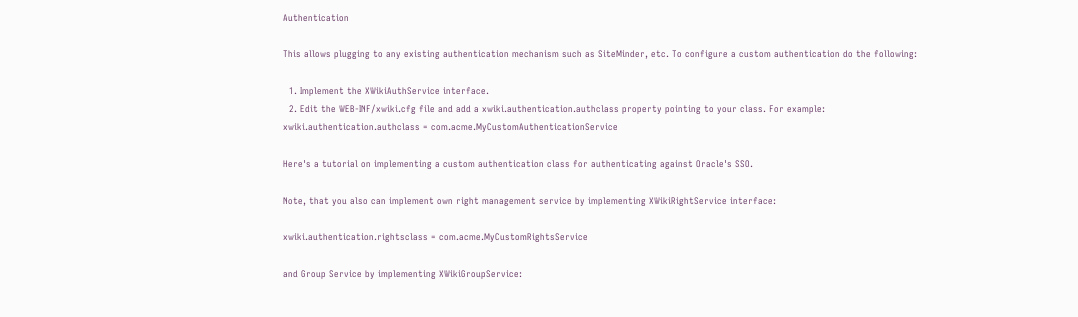Authentication

This allows plugging to any existing authentication mechanism such as SiteMinder, etc. To configure a custom authentication do the following:

  1. Implement the XWikiAuthService interface.
  2. Edit the WEB-INF/xwiki.cfg file and add a xwiki.authentication.authclass property pointing to your class. For example:
xwiki.authentication.authclass = com.acme.MyCustomAuthenticationService

Here's a tutorial on implementing a custom authentication class for authenticating against Oracle's SSO.

Note, that you also can implement own right management service by implementing XWikiRightService interface:

xwiki.authentication.rightsclass = com.acme.MyCustomRightsService

and Group Service by implementing XWikiGroupService: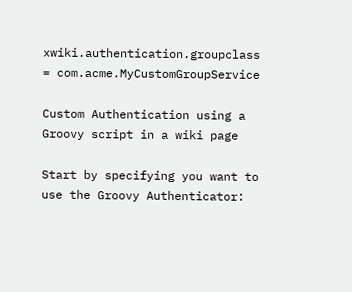xwiki.authentication.groupclass = com.acme.MyCustomGroupService

Custom Authentication using a Groovy script in a wiki page

Start by specifying you want to use the Groovy Authenticator: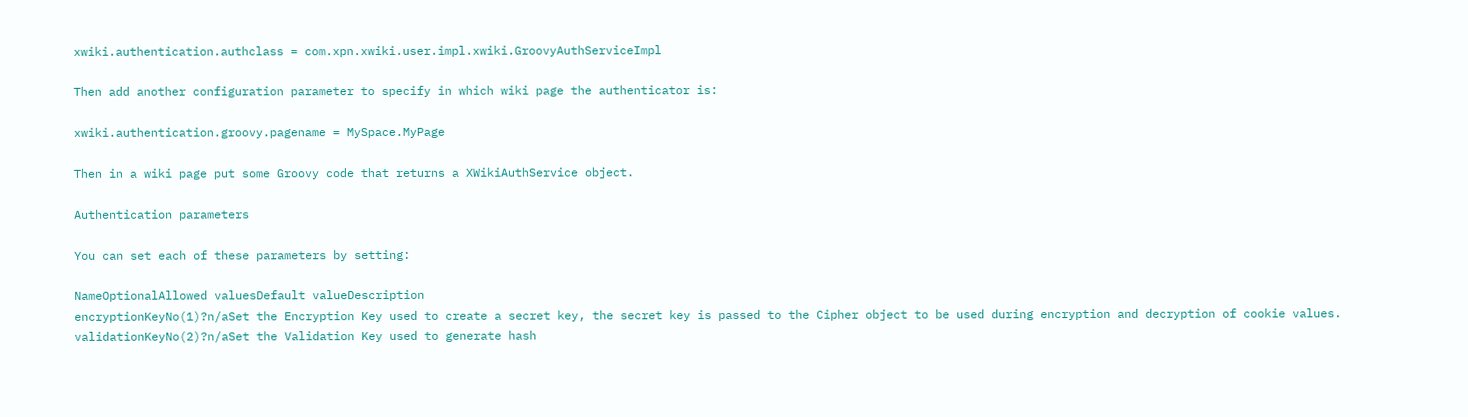xwiki.authentication.authclass = com.xpn.xwiki.user.impl.xwiki.GroovyAuthServiceImpl

Then add another configuration parameter to specify in which wiki page the authenticator is:

xwiki.authentication.groovy.pagename = MySpace.MyPage

Then in a wiki page put some Groovy code that returns a XWikiAuthService object.

Authentication parameters

You can set each of these parameters by setting:

NameOptionalAllowed valuesDefault valueDescription
encryptionKeyNo(1)?n/aSet the Encryption Key used to create a secret key, the secret key is passed to the Cipher object to be used during encryption and decryption of cookie values.
validationKeyNo(2)?n/aSet the Validation Key used to generate hash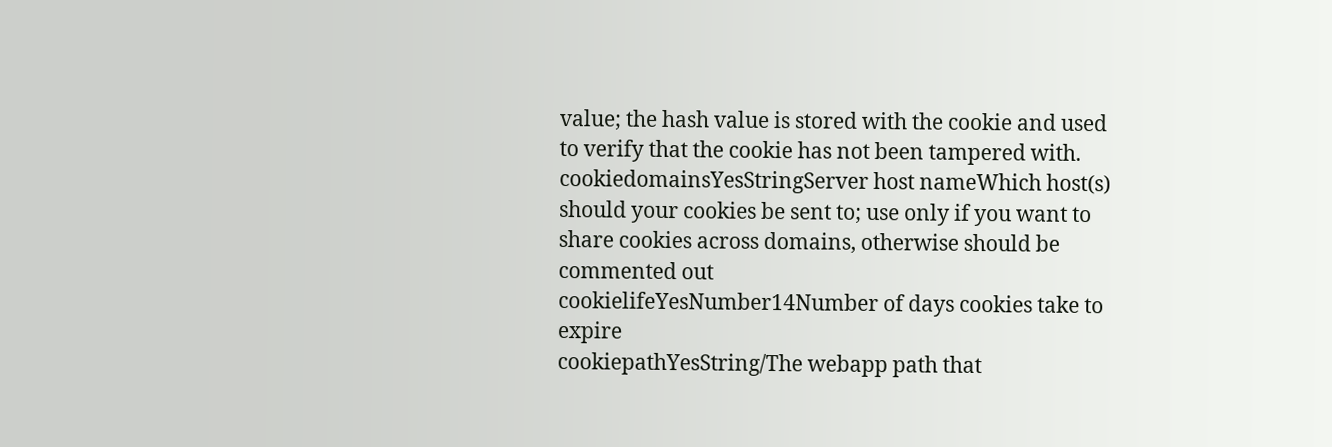value; the hash value is stored with the cookie and used to verify that the cookie has not been tampered with.
cookiedomainsYesStringServer host nameWhich host(s) should your cookies be sent to; use only if you want to share cookies across domains, otherwise should be commented out
cookielifeYesNumber14Number of days cookies take to expire
cookiepathYesString/The webapp path that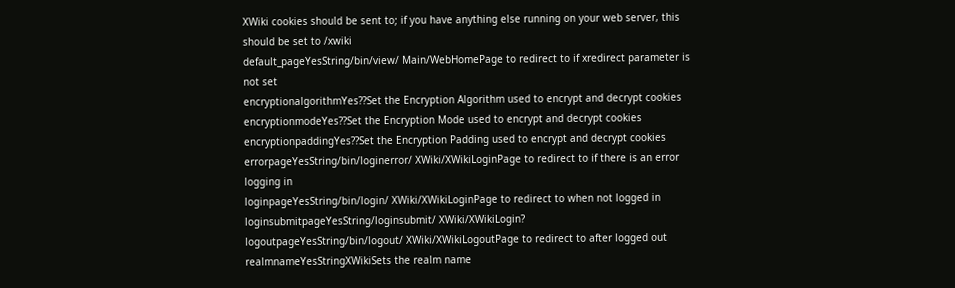XWiki cookies should be sent to; if you have anything else running on your web server, this should be set to /xwiki
default_pageYesString/bin/view/ Main/WebHomePage to redirect to if xredirect parameter is not set
encryptionalgorithmYes??Set the Encryption Algorithm used to encrypt and decrypt cookies
encryptionmodeYes??Set the Encryption Mode used to encrypt and decrypt cookies
encryptionpaddingYes??Set the Encryption Padding used to encrypt and decrypt cookies
errorpageYesString/bin/loginerror/ XWiki/XWikiLoginPage to redirect to if there is an error logging in
loginpageYesString/bin/login/ XWiki/XWikiLoginPage to redirect to when not logged in
loginsubmitpageYesString/loginsubmit/ XWiki/XWikiLogin?
logoutpageYesString/bin/logout/ XWiki/XWikiLogoutPage to redirect to after logged out
realmnameYesStringXWikiSets the realm name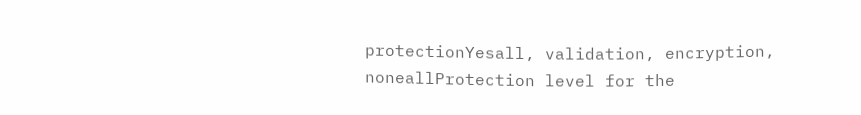protectionYesall, validation, encryption, noneallProtection level for the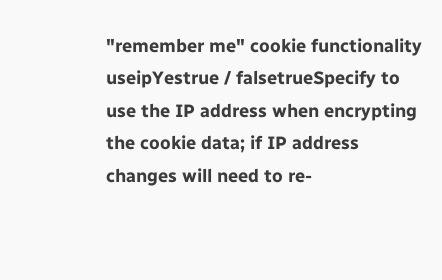"remember me" cookie functionality
useipYestrue / falsetrueSpecify to use the IP address when encrypting the cookie data; if IP address changes will need to re-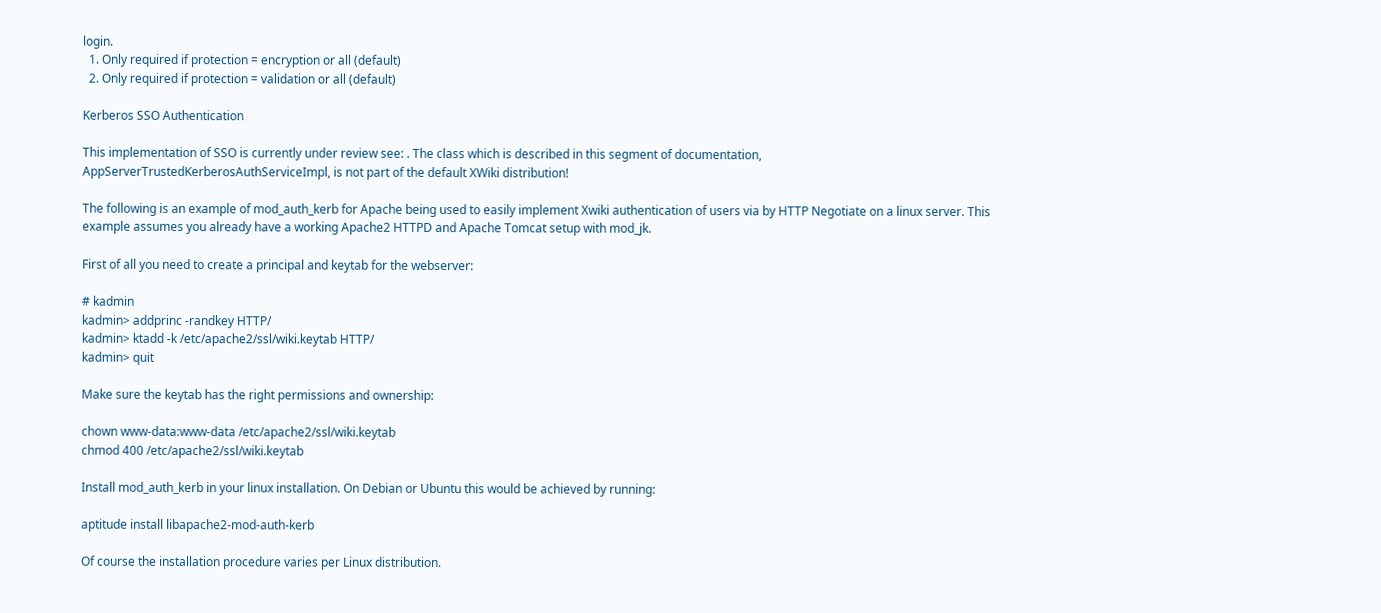login.
  1. Only required if protection = encryption or all (default)
  2. Only required if protection = validation or all (default)

Kerberos SSO Authentication

This implementation of SSO is currently under review see: . The class which is described in this segment of documentation, AppServerTrustedKerberosAuthServiceImpl, is not part of the default XWiki distribution!

The following is an example of mod_auth_kerb for Apache being used to easily implement Xwiki authentication of users via by HTTP Negotiate on a linux server. This example assumes you already have a working Apache2 HTTPD and Apache Tomcat setup with mod_jk.

First of all you need to create a principal and keytab for the webserver:

# kadmin
kadmin> addprinc -randkey HTTP/
kadmin> ktadd -k /etc/apache2/ssl/wiki.keytab HTTP/
kadmin> quit

Make sure the keytab has the right permissions and ownership:

chown www-data:www-data /etc/apache2/ssl/wiki.keytab
chmod 400 /etc/apache2/ssl/wiki.keytab

Install mod_auth_kerb in your linux installation. On Debian or Ubuntu this would be achieved by running:

aptitude install libapache2-mod-auth-kerb

Of course the installation procedure varies per Linux distribution.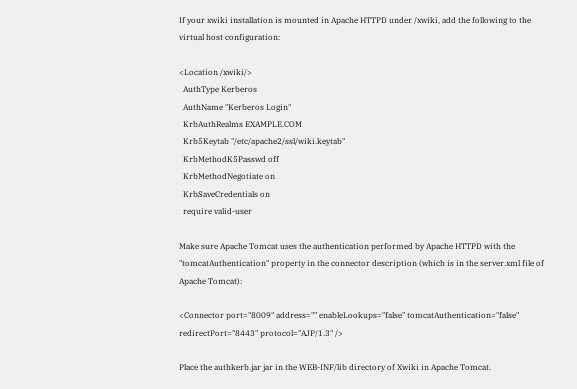If your xwiki installation is mounted in Apache HTTPD under /xwiki, add the following to the virtual host configuration:

<Location /xwiki/>
  AuthType Kerberos
  AuthName "Kerberos Login"
  KrbAuthRealms EXAMPLE.COM
  Krb5Keytab "/etc/apache2/ssl/wiki.keytab"
  KrbMethodK5Passwd off
  KrbMethodNegotiate on
  KrbSaveCredentials on
  require valid-user

Make sure Apache Tomcat uses the authentication performed by Apache HTTPD with the "tomcatAuthentication" property in the connector description (which is in the server.xml file of Apache Tomcat):

<Connector port="8009" address="" enableLookups="false" tomcatAuthentication="false" redirectPort="8443" protocol="AJP/1.3" />

Place the authkerb.jar jar in the WEB-INF/lib directory of Xwiki in Apache Tomcat.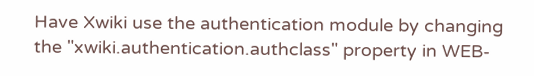Have Xwiki use the authentication module by changing the "xwiki.authentication.authclass" property in WEB-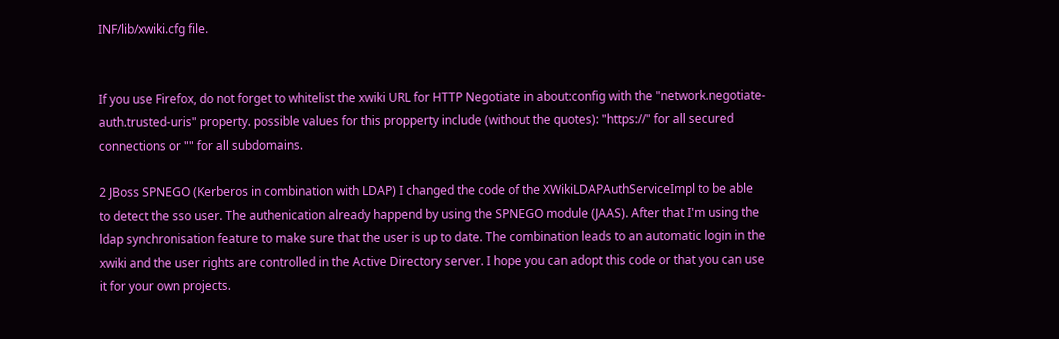INF/lib/xwiki.cfg file.


If you use Firefox, do not forget to whitelist the xwiki URL for HTTP Negotiate in about:config with the "network.negotiate-auth.trusted-uris" property. possible values for this propperty include (without the quotes): "https://" for all secured connections or "" for all subdomains.

2 JBoss SPNEGO (Kerberos in combination with LDAP) I changed the code of the XWikiLDAPAuthServiceImpl to be able to detect the sso user. The authenication already happend by using the SPNEGO module (JAAS). After that I'm using the ldap synchronisation feature to make sure that the user is up to date. The combination leads to an automatic login in the xwiki and the user rights are controlled in the Active Directory server. I hope you can adopt this code or that you can use it for your own projects.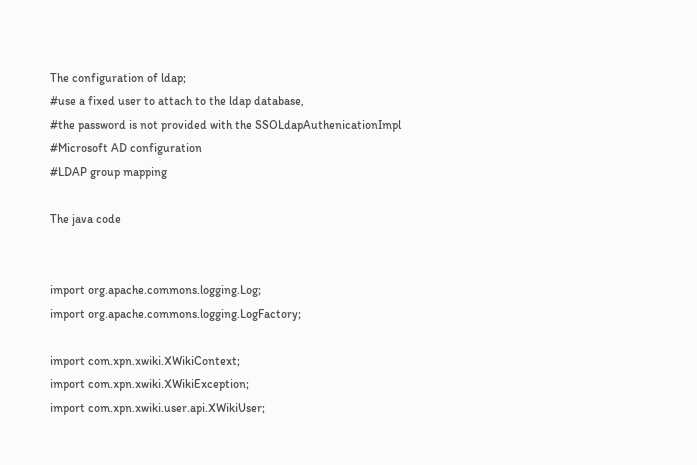The configuration of ldap;
#use a fixed user to attach to the ldap database,
#the password is not provided with the SSOLdapAuthenicationImpl
#Microsoft AD configuration
#LDAP group mapping

The java code


import org.apache.commons.logging.Log;
import org.apache.commons.logging.LogFactory;

import com.xpn.xwiki.XWikiContext;
import com.xpn.xwiki.XWikiException;
import com.xpn.xwiki.user.api.XWikiUser;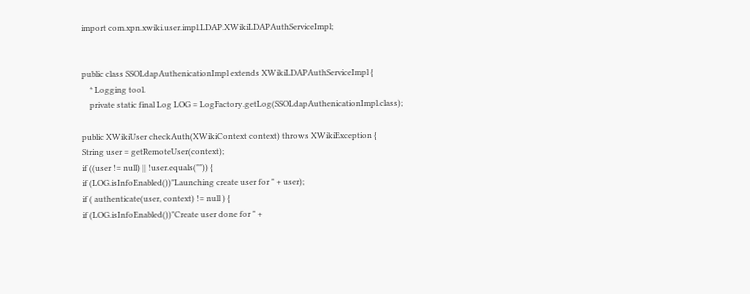import com.xpn.xwiki.user.impl.LDAP.XWikiLDAPAuthServiceImpl;


public class SSOLdapAuthenicationImpl extends XWikiLDAPAuthServiceImpl {
    * Logging tool.
    private static final Log LOG = LogFactory.getLog(SSOLdapAuthenicationImpl.class);

public XWikiUser checkAuth(XWikiContext context) throws XWikiException {
String user = getRemoteUser(context);
if ((user != null) || !user.equals("")) {
if (LOG.isInfoEnabled())"Launching create user for " + user);
if ( authenticate(user, context) != null ) {
if (LOG.isInfoEnabled())"Create user done for " +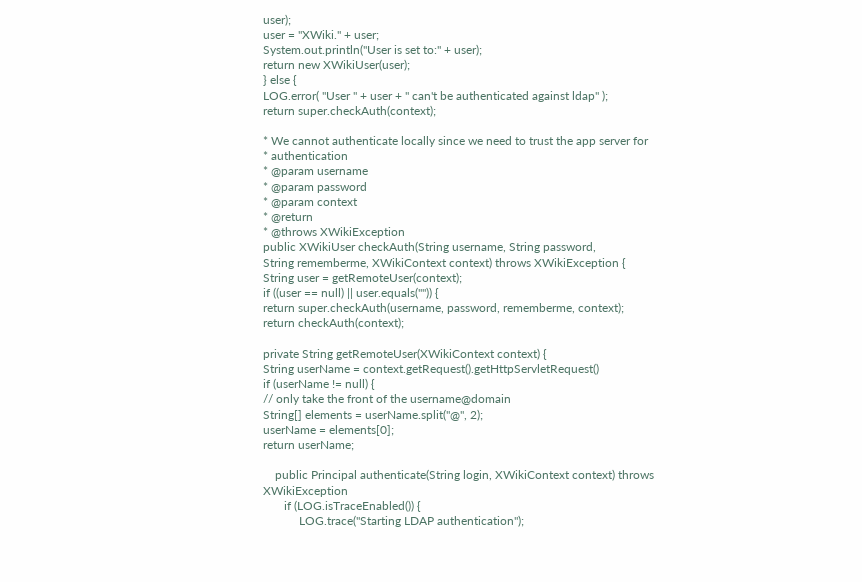user);
user = "XWiki." + user;
System.out.println("User is set to:" + user);
return new XWikiUser(user);
} else {
LOG.error( "User " + user + " can't be authenticated against ldap" );
return super.checkAuth(context);

* We cannot authenticate locally since we need to trust the app server for
* authentication
* @param username
* @param password
* @param context
* @return
* @throws XWikiException
public XWikiUser checkAuth(String username, String password,
String rememberme, XWikiContext context) throws XWikiException {
String user = getRemoteUser(context);
if ((user == null) || user.equals("")) {
return super.checkAuth(username, password, rememberme, context);
return checkAuth(context);

private String getRemoteUser(XWikiContext context) {
String userName = context.getRequest().getHttpServletRequest()
if (userName != null) {
// only take the front of the username@domain
String[] elements = userName.split("@", 2);
userName = elements[0];
return userName;

    public Principal authenticate(String login, XWikiContext context) throws XWikiException
       if (LOG.isTraceEnabled()) {
            LOG.trace("Starting LDAP authentication");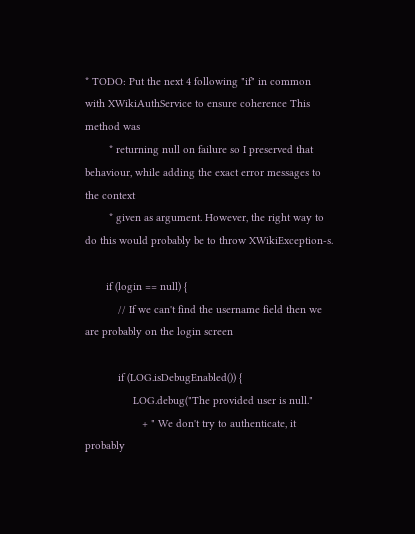* TODO: Put the next 4 following "if" in common with XWikiAuthService to ensure coherence This method was
        * returning null on failure so I preserved that behaviour, while adding the exact error messages to the context
        * given as argument. However, the right way to do this would probably be to throw XWikiException-s.

       if (login == null) {
           // If we can't find the username field then we are probably on the login screen

           if (LOG.isDebugEnabled()) {
                LOG.debug("The provided user is null."
                   + " We don't try to authenticate, it probably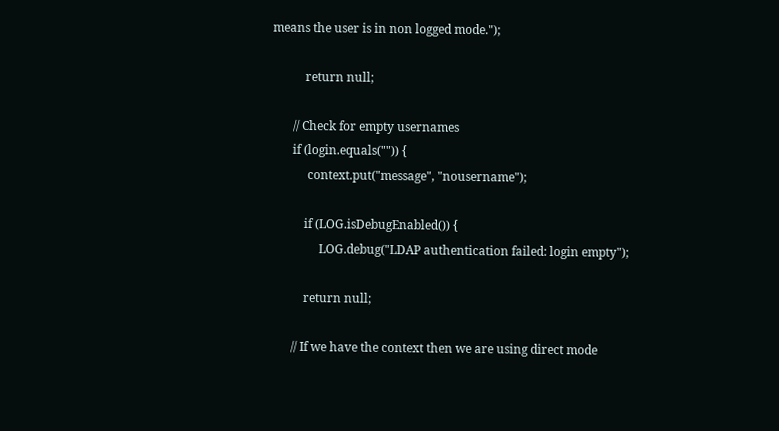means the user is in non logged mode.");

           return null;

       // Check for empty usernames
       if (login.equals("")) {
            context.put("message", "nousername");

           if (LOG.isDebugEnabled()) {
                LOG.debug("LDAP authentication failed: login empty");

           return null;

       // If we have the context then we are using direct mode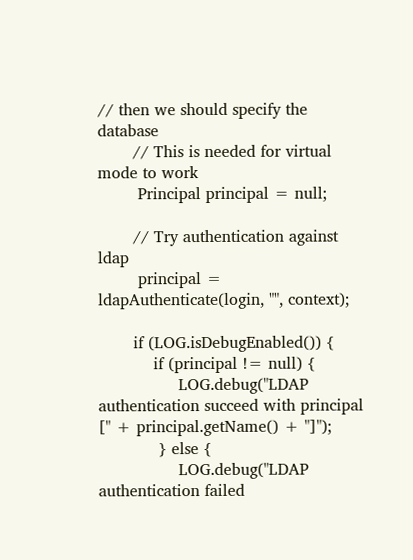// then we should specify the database
       // This is needed for virtual mode to work
        Principal principal = null;

       // Try authentication against ldap
        principal = ldapAuthenticate(login, "", context);

       if (LOG.isDebugEnabled()) {
           if (principal != null) {
                LOG.debug("LDAP authentication succeed with principal [" + principal.getName() + "]");
            } else {
                LOG.debug("LDAP authentication failed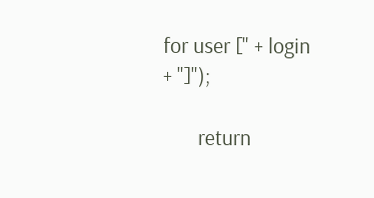for user [" + login + "]");

       return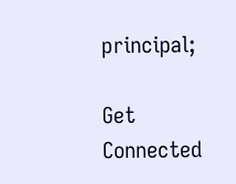principal;

Get Connected